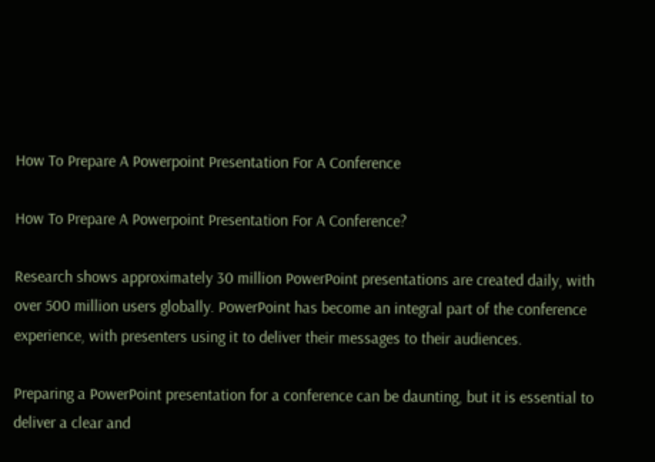How To Prepare A Powerpoint Presentation For A Conference

How To Prepare A Powerpoint Presentation For A Conference?

Research shows approximately 30 million PowerPoint presentations are created daily, with over 500 million users globally. PowerPoint has become an integral part of the conference experience, with presenters using it to deliver their messages to their audiences.

Preparing a PowerPoint presentation for a conference can be daunting, but it is essential to deliver a clear and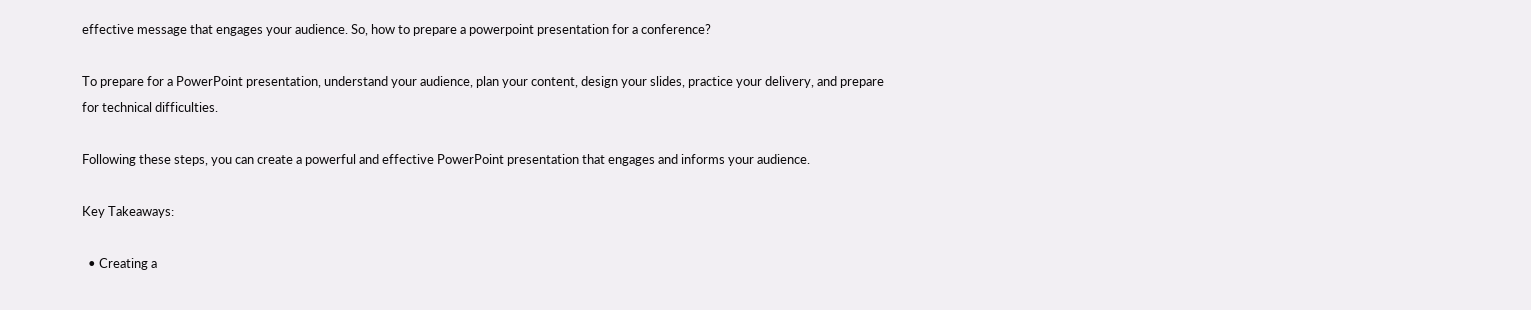effective message that engages your audience. So, how to prepare a powerpoint presentation for a conference?

To prepare for a PowerPoint presentation, understand your audience, plan your content, design your slides, practice your delivery, and prepare for technical difficulties.

Following these steps, you can create a powerful and effective PowerPoint presentation that engages and informs your audience.

Key Takeaways:

  • Creating a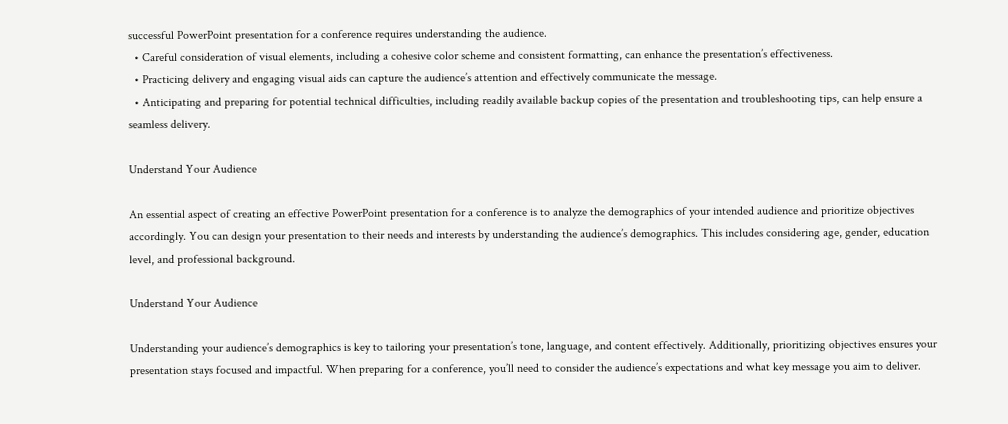successful PowerPoint presentation for a conference requires understanding the audience.
  • Careful consideration of visual elements, including a cohesive color scheme and consistent formatting, can enhance the presentation’s effectiveness.
  • Practicing delivery and engaging visual aids can capture the audience’s attention and effectively communicate the message.
  • Anticipating and preparing for potential technical difficulties, including readily available backup copies of the presentation and troubleshooting tips, can help ensure a seamless delivery.

Understand Your Audience

An essential aspect of creating an effective PowerPoint presentation for a conference is to analyze the demographics of your intended audience and prioritize objectives accordingly. You can design your presentation to their needs and interests by understanding the audience’s demographics. This includes considering age, gender, education level, and professional background.

Understand Your Audience

Understanding your audience’s demographics is key to tailoring your presentation’s tone, language, and content effectively. Additionally, prioritizing objectives ensures your presentation stays focused and impactful. When preparing for a conference, you’ll need to consider the audience’s expectations and what key message you aim to deliver.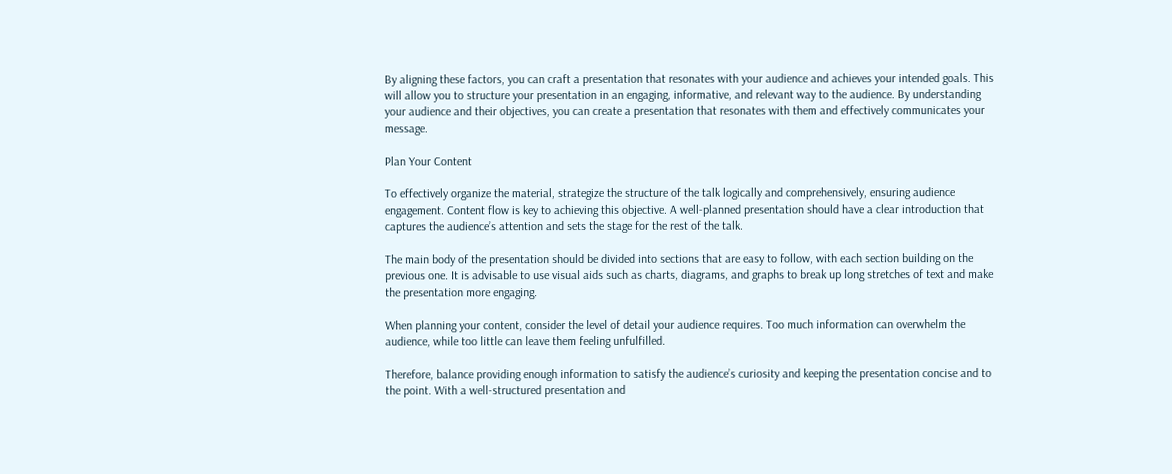By aligning these factors, you can craft a presentation that resonates with your audience and achieves your intended goals. This will allow you to structure your presentation in an engaging, informative, and relevant way to the audience. By understanding your audience and their objectives, you can create a presentation that resonates with them and effectively communicates your message.

Plan Your Content

To effectively organize the material, strategize the structure of the talk logically and comprehensively, ensuring audience engagement. Content flow is key to achieving this objective. A well-planned presentation should have a clear introduction that captures the audience’s attention and sets the stage for the rest of the talk.

The main body of the presentation should be divided into sections that are easy to follow, with each section building on the previous one. It is advisable to use visual aids such as charts, diagrams, and graphs to break up long stretches of text and make the presentation more engaging.

When planning your content, consider the level of detail your audience requires. Too much information can overwhelm the audience, while too little can leave them feeling unfulfilled.

Therefore, balance providing enough information to satisfy the audience’s curiosity and keeping the presentation concise and to the point. With a well-structured presentation and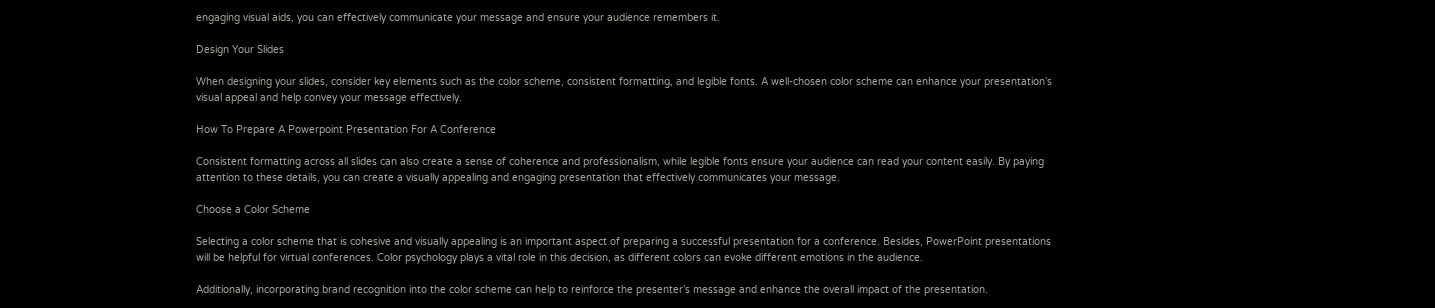engaging visual aids, you can effectively communicate your message and ensure your audience remembers it.

Design Your Slides

When designing your slides, consider key elements such as the color scheme, consistent formatting, and legible fonts. A well-chosen color scheme can enhance your presentation’s visual appeal and help convey your message effectively.

How To Prepare A Powerpoint Presentation For A Conference

Consistent formatting across all slides can also create a sense of coherence and professionalism, while legible fonts ensure your audience can read your content easily. By paying attention to these details, you can create a visually appealing and engaging presentation that effectively communicates your message.

Choose a Color Scheme

Selecting a color scheme that is cohesive and visually appealing is an important aspect of preparing a successful presentation for a conference. Besides, PowerPoint presentations will be helpful for virtual conferences. Color psychology plays a vital role in this decision, as different colors can evoke different emotions in the audience.

Additionally, incorporating brand recognition into the color scheme can help to reinforce the presenter’s message and enhance the overall impact of the presentation.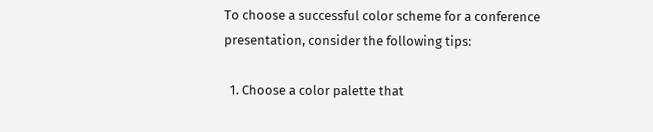To choose a successful color scheme for a conference presentation, consider the following tips:

  1. Choose a color palette that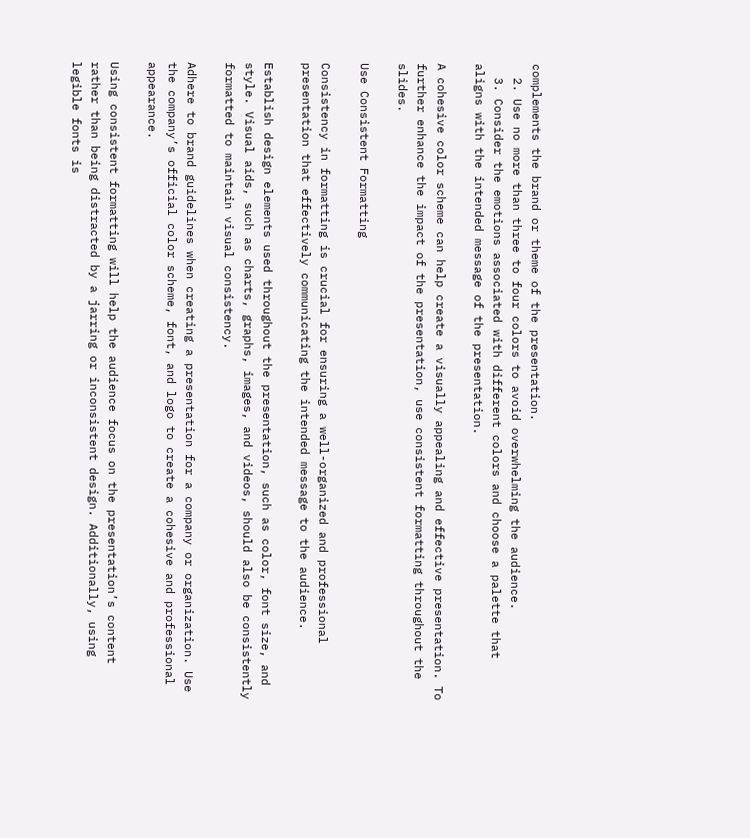complements the brand or theme of the presentation.
  2. Use no more than three to four colors to avoid overwhelming the audience.
  3. Consider the emotions associated with different colors and choose a palette that aligns with the intended message of the presentation.

A cohesive color scheme can help create a visually appealing and effective presentation. To further enhance the impact of the presentation, use consistent formatting throughout the slides.

Use Consistent Formatting

Consistency in formatting is crucial for ensuring a well-organized and professional presentation that effectively communicating the intended message to the audience.

Establish design elements used throughout the presentation, such as color, font size, and style. Visual aids, such as charts, graphs, images, and videos, should also be consistently formatted to maintain visual consistency.

Adhere to brand guidelines when creating a presentation for a company or organization. Use the company’s official color scheme, font, and logo to create a cohesive and professional appearance.

Using consistent formatting will help the audience focus on the presentation’s content rather than being distracted by a jarring or inconsistent design. Additionally, using legible fonts is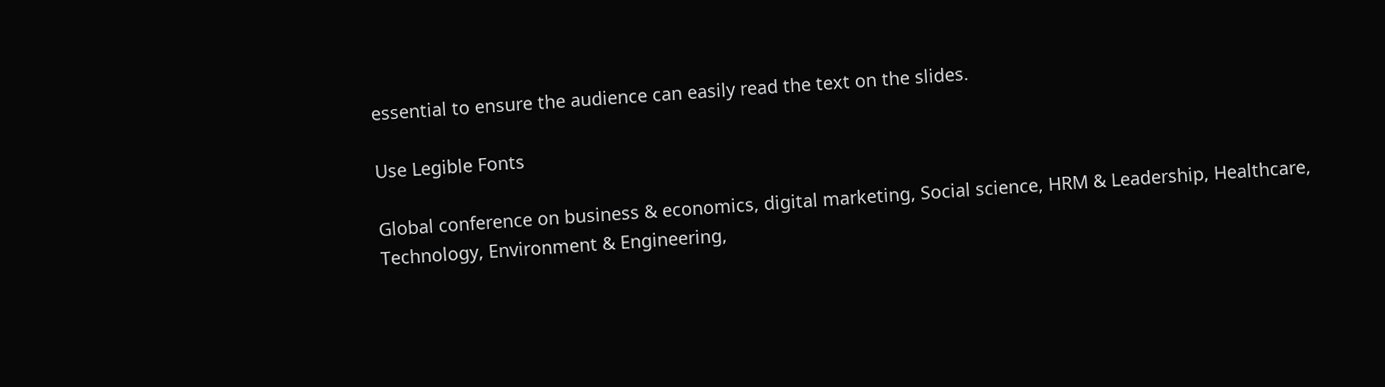essential to ensure the audience can easily read the text on the slides.

Use Legible Fonts

Global conference on business & economics, digital marketing, Social science, HRM & Leadership, Healthcare, Technology, Environment & Engineering,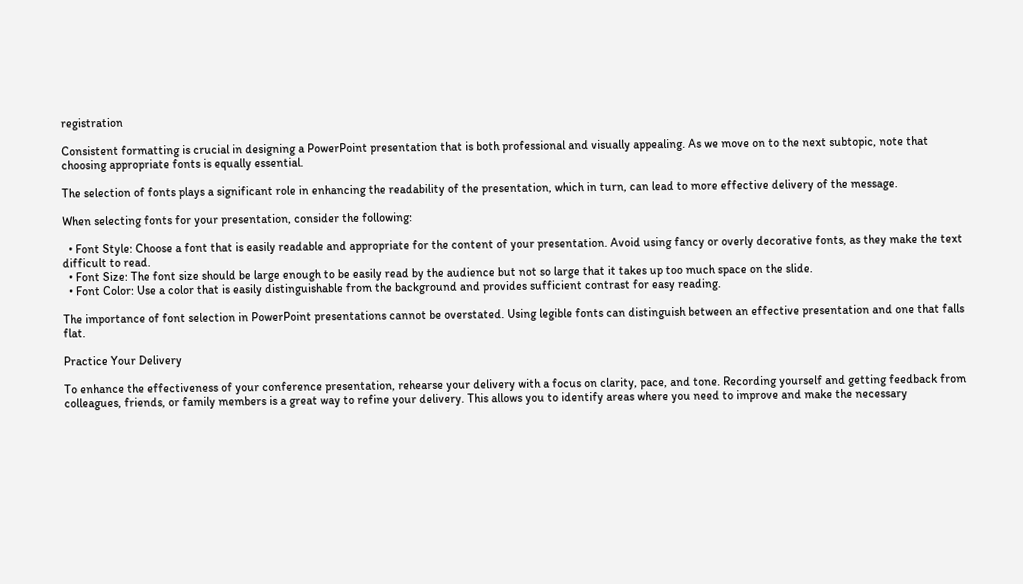registration

Consistent formatting is crucial in designing a PowerPoint presentation that is both professional and visually appealing. As we move on to the next subtopic, note that choosing appropriate fonts is equally essential.

The selection of fonts plays a significant role in enhancing the readability of the presentation, which in turn, can lead to more effective delivery of the message.

When selecting fonts for your presentation, consider the following:

  • Font Style: Choose a font that is easily readable and appropriate for the content of your presentation. Avoid using fancy or overly decorative fonts, as they make the text difficult to read.
  • Font Size: The font size should be large enough to be easily read by the audience but not so large that it takes up too much space on the slide.
  • Font Color: Use a color that is easily distinguishable from the background and provides sufficient contrast for easy reading.

The importance of font selection in PowerPoint presentations cannot be overstated. Using legible fonts can distinguish between an effective presentation and one that falls flat.

Practice Your Delivery

To enhance the effectiveness of your conference presentation, rehearse your delivery with a focus on clarity, pace, and tone. Recording yourself and getting feedback from colleagues, friends, or family members is a great way to refine your delivery. This allows you to identify areas where you need to improve and make the necessary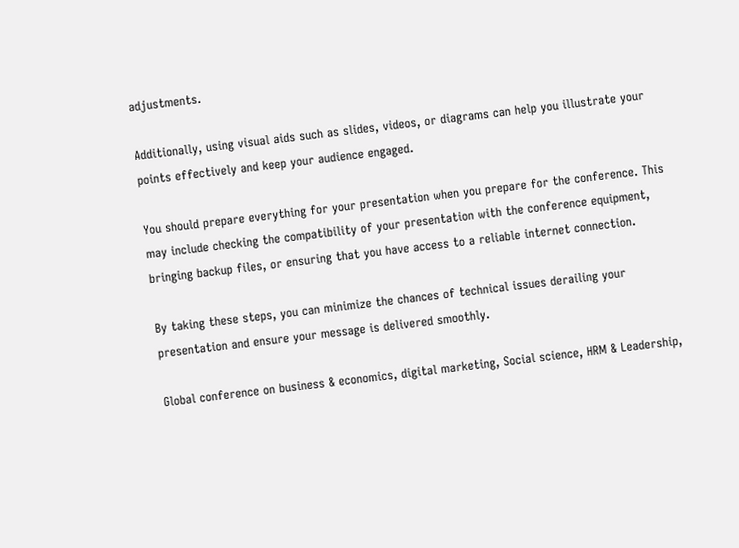adjustments.

Additionally, using visual aids such as slides, videos, or diagrams can help you illustrate your points effectively and keep your audience engaged.

You should prepare everything for your presentation when you prepare for the conference. This may include checking the compatibility of your presentation with the conference equipment, bringing backup files, or ensuring that you have access to a reliable internet connection.

By taking these steps, you can minimize the chances of technical issues derailing your presentation and ensure your message is delivered smoothly.

Global conference on business & economics, digital marketing, Social science, HRM & Leadership,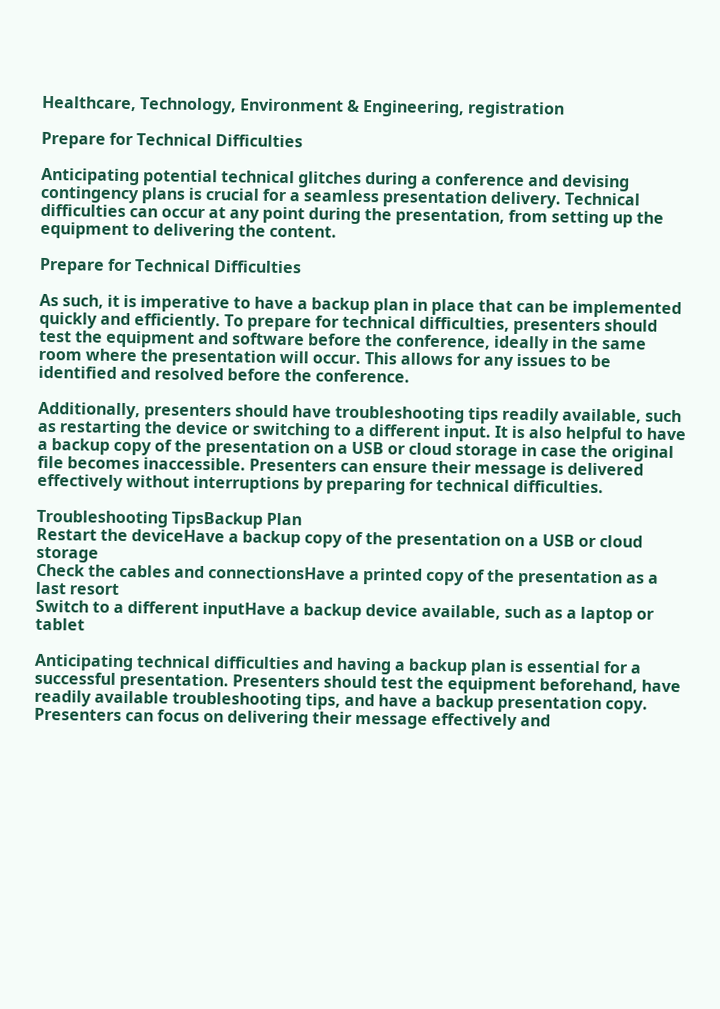Healthcare, Technology, Environment & Engineering, registration

Prepare for Technical Difficulties

Anticipating potential technical glitches during a conference and devising contingency plans is crucial for a seamless presentation delivery. Technical difficulties can occur at any point during the presentation, from setting up the equipment to delivering the content.

Prepare for Technical Difficulties

As such, it is imperative to have a backup plan in place that can be implemented quickly and efficiently. To prepare for technical difficulties, presenters should test the equipment and software before the conference, ideally in the same room where the presentation will occur. This allows for any issues to be identified and resolved before the conference.

Additionally, presenters should have troubleshooting tips readily available, such as restarting the device or switching to a different input. It is also helpful to have a backup copy of the presentation on a USB or cloud storage in case the original file becomes inaccessible. Presenters can ensure their message is delivered effectively without interruptions by preparing for technical difficulties.

Troubleshooting TipsBackup Plan
Restart the deviceHave a backup copy of the presentation on a USB or cloud storage
Check the cables and connectionsHave a printed copy of the presentation as a last resort
Switch to a different inputHave a backup device available, such as a laptop or tablet

Anticipating technical difficulties and having a backup plan is essential for a successful presentation. Presenters should test the equipment beforehand, have readily available troubleshooting tips, and have a backup presentation copy. Presenters can focus on delivering their message effectively and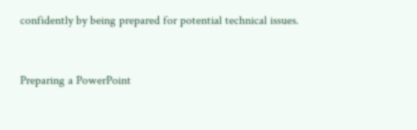confidently by being prepared for potential technical issues.


Preparing a PowerPoint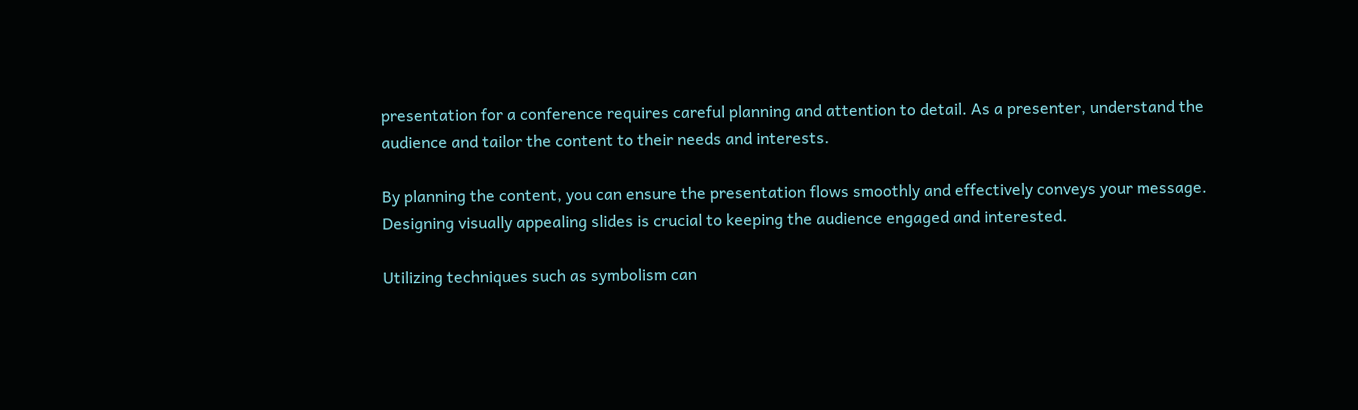presentation for a conference requires careful planning and attention to detail. As a presenter, understand the audience and tailor the content to their needs and interests.

By planning the content, you can ensure the presentation flows smoothly and effectively conveys your message. Designing visually appealing slides is crucial to keeping the audience engaged and interested.

Utilizing techniques such as symbolism can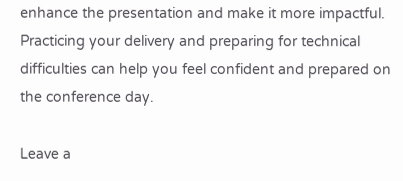enhance the presentation and make it more impactful. Practicing your delivery and preparing for technical difficulties can help you feel confident and prepared on the conference day.

Leave a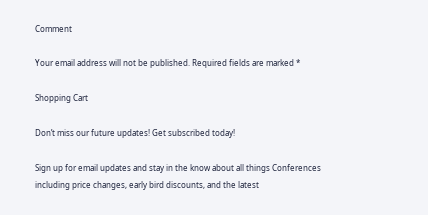Comment

Your email address will not be published. Required fields are marked *

Shopping Cart

Don’t miss our future updates! Get subscribed today!

Sign up for email updates and stay in the know about all things Conferences including price changes, early bird discounts, and the latest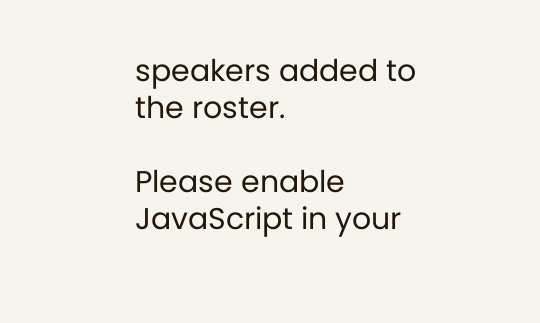speakers added to the roster.

Please enable JavaScript in your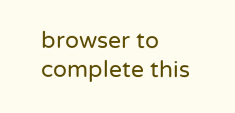browser to complete this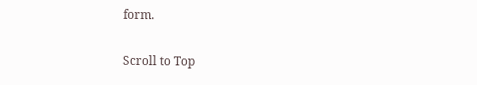form.

Scroll to Top